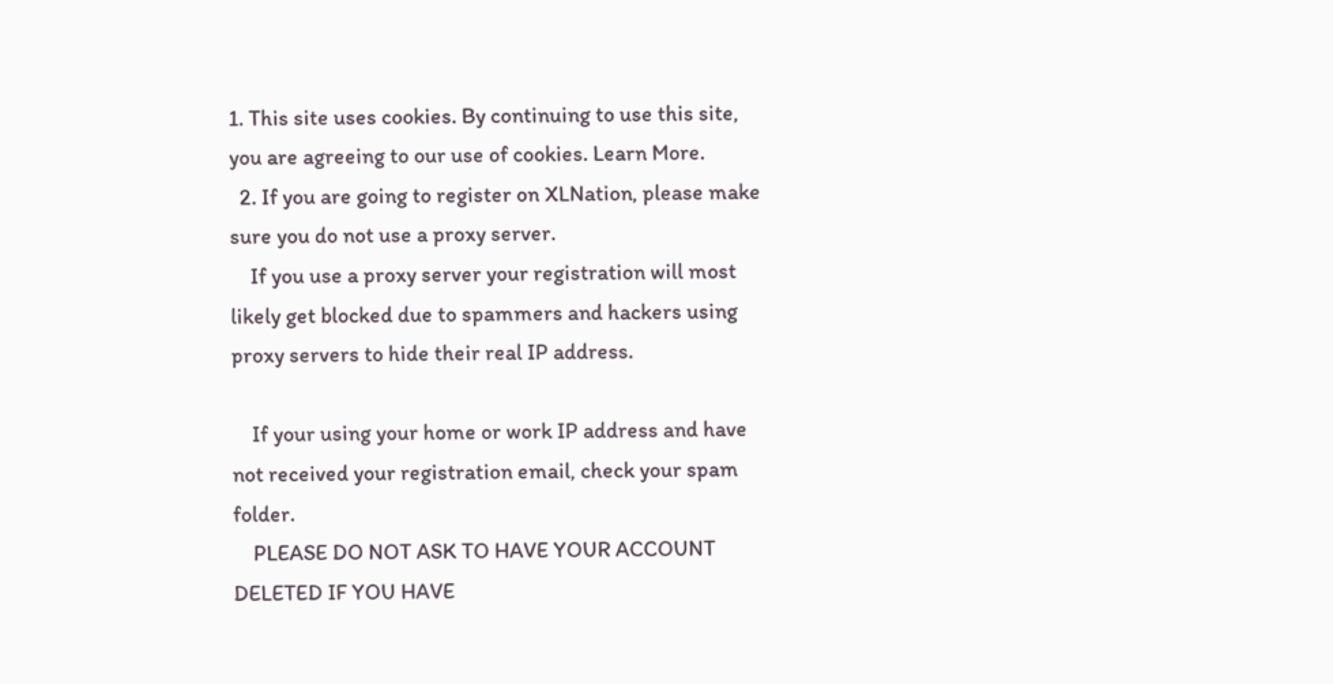1. This site uses cookies. By continuing to use this site, you are agreeing to our use of cookies. Learn More.
  2. If you are going to register on XLNation, please make sure you do not use a proxy server.
    If you use a proxy server your registration will most likely get blocked due to spammers and hackers using proxy servers to hide their real IP address.

    If your using your home or work IP address and have not received your registration email, check your spam folder.
    PLEASE DO NOT ASK TO HAVE YOUR ACCOUNT DELETED IF YOU HAVE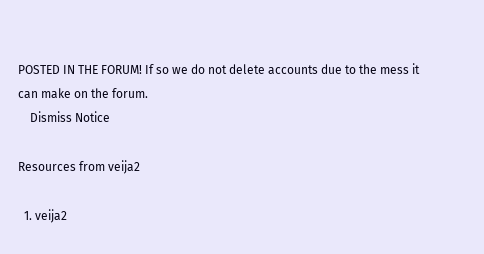POSTED IN THE FORUM! If so we do not delete accounts due to the mess it can make on the forum.
    Dismiss Notice

Resources from veija2

  1. veija2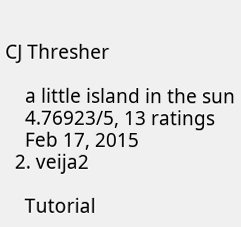CJ Thresher

    a little island in the sun
    4.76923/5, 13 ratings
    Feb 17, 2015
  2. veija2

    Tutorial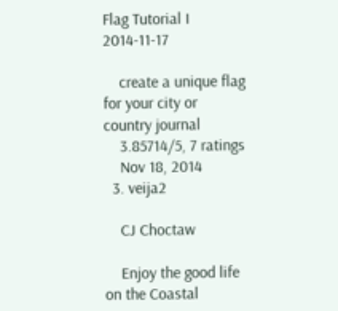Flag Tutorial I 2014-11-17

    create a unique flag for your city or country journal
    3.85714/5, 7 ratings
    Nov 18, 2014
  3. veija2

    CJ Choctaw

    Enjoy the good life on the Coastal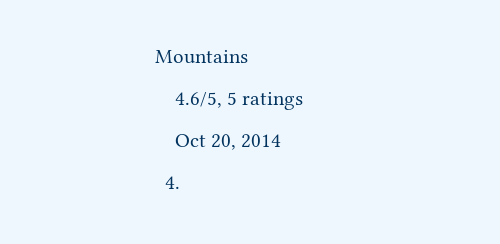Mountains
    4.6/5, 5 ratings
    Oct 20, 2014
  4.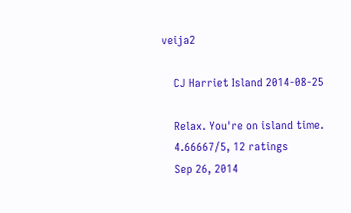veija2

    CJ Harriet Island 2014-08-25

    Relax. You're on island time.
    4.66667/5, 12 ratings
    Sep 26, 2014